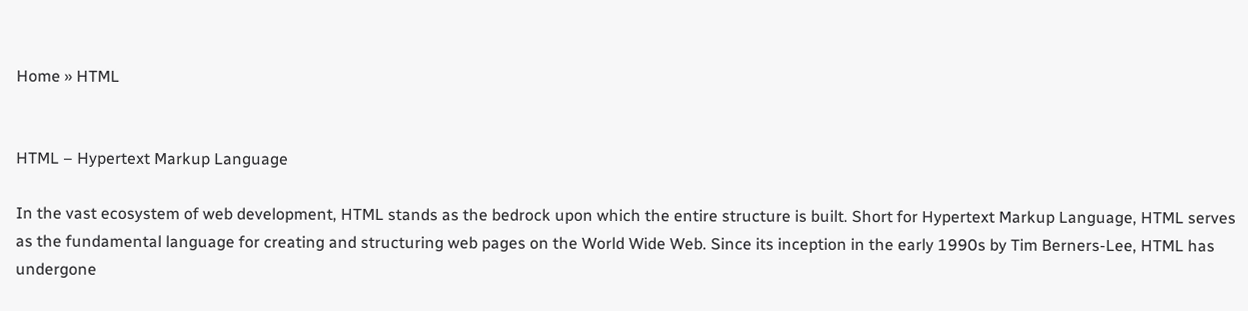Home » HTML


HTML – Hypertext Markup Language

In the vast ecosystem of web development, HTML stands as the bedrock upon which the entire structure is built. Short for Hypertext Markup Language, HTML serves as the fundamental language for creating and structuring web pages on the World Wide Web. Since its inception in the early 1990s by Tim Berners-Lee, HTML has undergone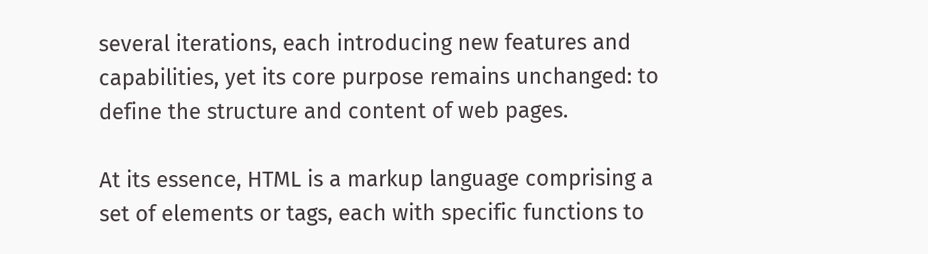several iterations, each introducing new features and capabilities, yet its core purpose remains unchanged: to define the structure and content of web pages.

At its essence, HTML is a markup language comprising a set of elements or tags, each with specific functions to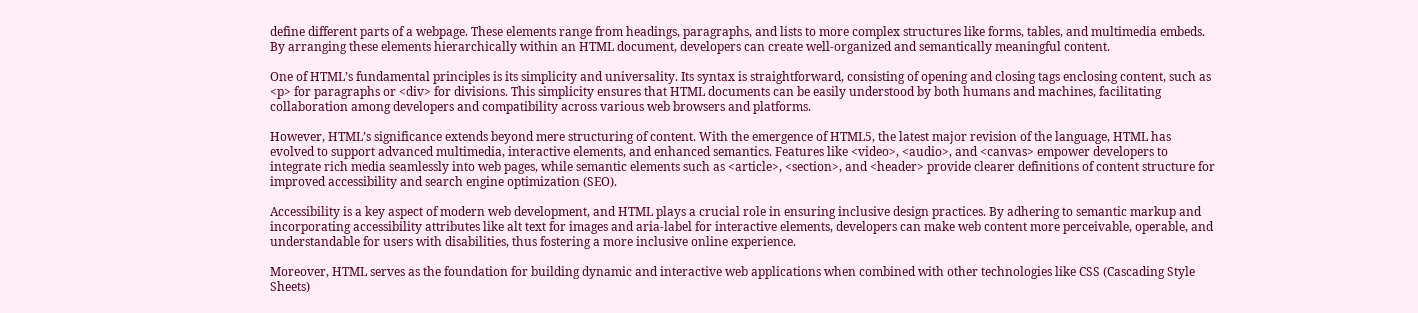define different parts of a webpage. These elements range from headings, paragraphs, and lists to more complex structures like forms, tables, and multimedia embeds. By arranging these elements hierarchically within an HTML document, developers can create well-organized and semantically meaningful content.

One of HTML’s fundamental principles is its simplicity and universality. Its syntax is straightforward, consisting of opening and closing tags enclosing content, such as <p> for paragraphs or <div> for divisions. This simplicity ensures that HTML documents can be easily understood by both humans and machines, facilitating collaboration among developers and compatibility across various web browsers and platforms.

However, HTML’s significance extends beyond mere structuring of content. With the emergence of HTML5, the latest major revision of the language, HTML has evolved to support advanced multimedia, interactive elements, and enhanced semantics. Features like <video>, <audio>, and <canvas> empower developers to integrate rich media seamlessly into web pages, while semantic elements such as <article>, <section>, and <header> provide clearer definitions of content structure for improved accessibility and search engine optimization (SEO).

Accessibility is a key aspect of modern web development, and HTML plays a crucial role in ensuring inclusive design practices. By adhering to semantic markup and incorporating accessibility attributes like alt text for images and aria-label for interactive elements, developers can make web content more perceivable, operable, and understandable for users with disabilities, thus fostering a more inclusive online experience.

Moreover, HTML serves as the foundation for building dynamic and interactive web applications when combined with other technologies like CSS (Cascading Style Sheets)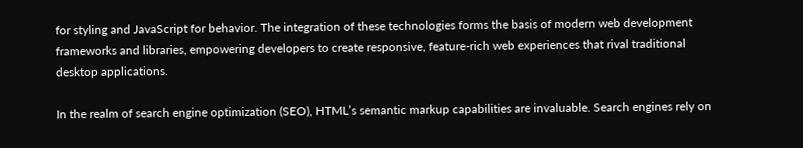for styling and JavaScript for behavior. The integration of these technologies forms the basis of modern web development frameworks and libraries, empowering developers to create responsive, feature-rich web experiences that rival traditional desktop applications.

In the realm of search engine optimization (SEO), HTML’s semantic markup capabilities are invaluable. Search engines rely on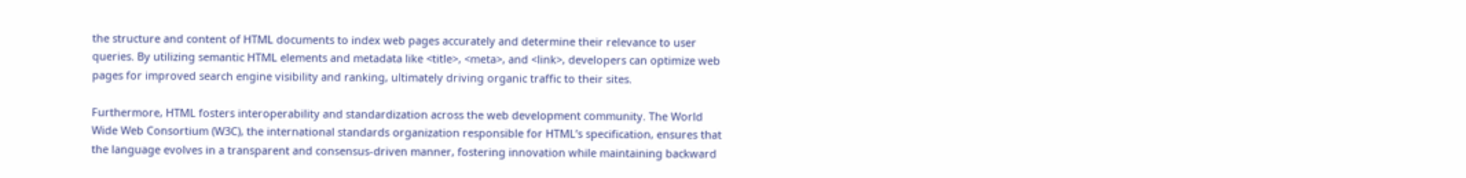the structure and content of HTML documents to index web pages accurately and determine their relevance to user queries. By utilizing semantic HTML elements and metadata like <title>, <meta>, and <link>, developers can optimize web pages for improved search engine visibility and ranking, ultimately driving organic traffic to their sites.

Furthermore, HTML fosters interoperability and standardization across the web development community. The World Wide Web Consortium (W3C), the international standards organization responsible for HTML’s specification, ensures that the language evolves in a transparent and consensus-driven manner, fostering innovation while maintaining backward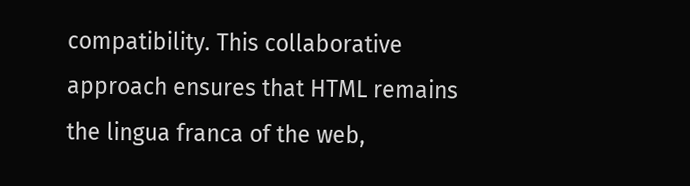compatibility. This collaborative approach ensures that HTML remains the lingua franca of the web,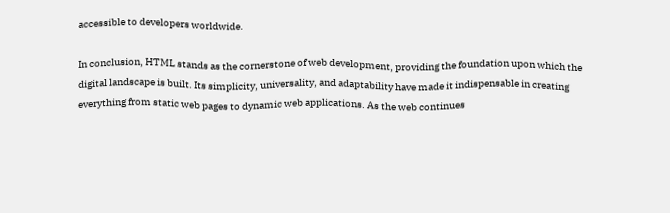accessible to developers worldwide.

In conclusion, HTML stands as the cornerstone of web development, providing the foundation upon which the digital landscape is built. Its simplicity, universality, and adaptability have made it indispensable in creating everything from static web pages to dynamic web applications. As the web continues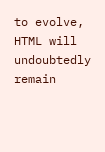to evolve, HTML will undoubtedly remain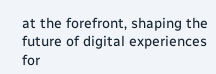at the forefront, shaping the future of digital experiences for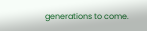generations to come.